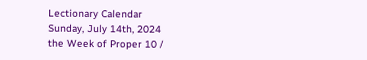Lectionary Calendar
Sunday, July 14th, 2024
the Week of Proper 10 /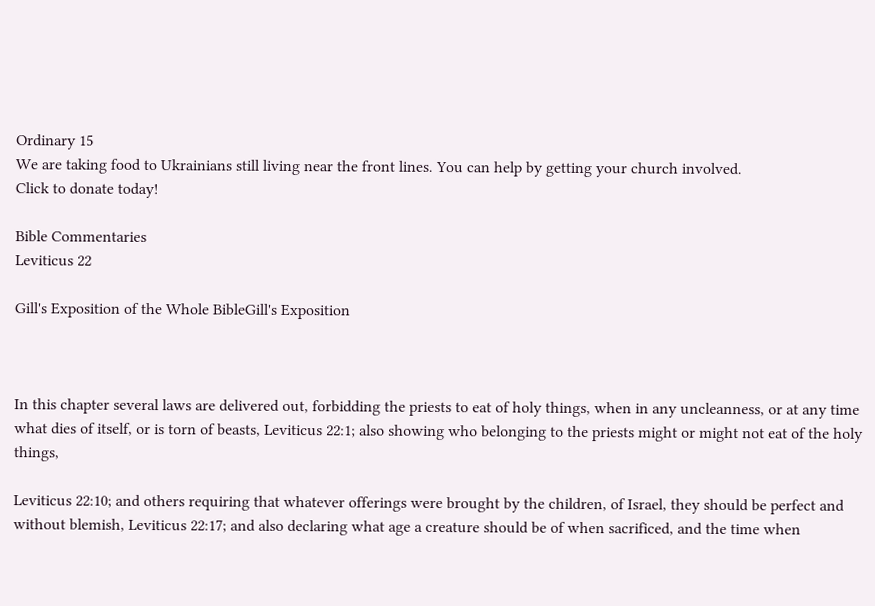Ordinary 15
We are taking food to Ukrainians still living near the front lines. You can help by getting your church involved.
Click to donate today!

Bible Commentaries
Leviticus 22

Gill's Exposition of the Whole BibleGill's Exposition



In this chapter several laws are delivered out, forbidding the priests to eat of holy things, when in any uncleanness, or at any time what dies of itself, or is torn of beasts, Leviticus 22:1; also showing who belonging to the priests might or might not eat of the holy things,

Leviticus 22:10; and others requiring that whatever offerings were brought by the children, of Israel, they should be perfect and without blemish, Leviticus 22:17; and also declaring what age a creature should be of when sacrificed, and the time when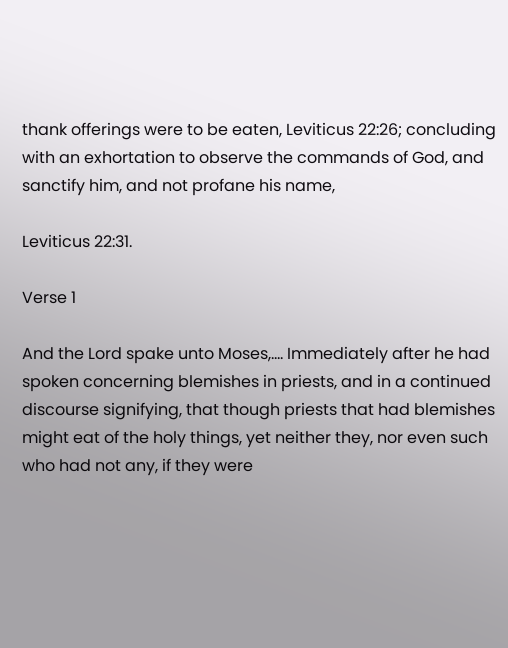thank offerings were to be eaten, Leviticus 22:26; concluding with an exhortation to observe the commands of God, and sanctify him, and not profane his name,

Leviticus 22:31.

Verse 1

And the Lord spake unto Moses,.... Immediately after he had spoken concerning blemishes in priests, and in a continued discourse signifying, that though priests that had blemishes might eat of the holy things, yet neither they, nor even such who had not any, if they were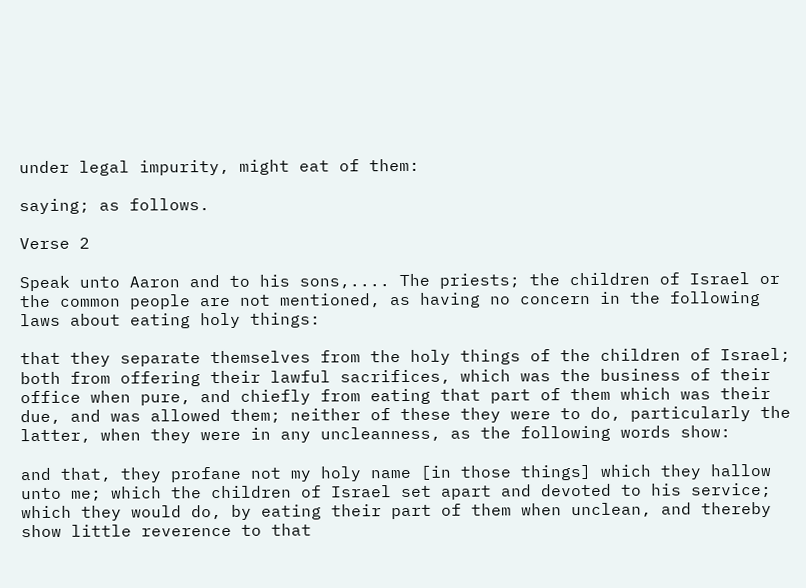under legal impurity, might eat of them:

saying; as follows.

Verse 2

Speak unto Aaron and to his sons,.... The priests; the children of Israel or the common people are not mentioned, as having no concern in the following laws about eating holy things:

that they separate themselves from the holy things of the children of Israel; both from offering their lawful sacrifices, which was the business of their office when pure, and chiefly from eating that part of them which was their due, and was allowed them; neither of these they were to do, particularly the latter, when they were in any uncleanness, as the following words show:

and that, they profane not my holy name [in those things] which they hallow unto me; which the children of Israel set apart and devoted to his service; which they would do, by eating their part of them when unclean, and thereby show little reverence to that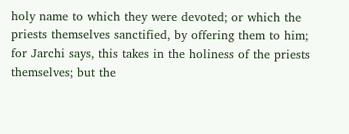holy name to which they were devoted; or which the priests themselves sanctified, by offering them to him; for Jarchi says, this takes in the holiness of the priests themselves; but the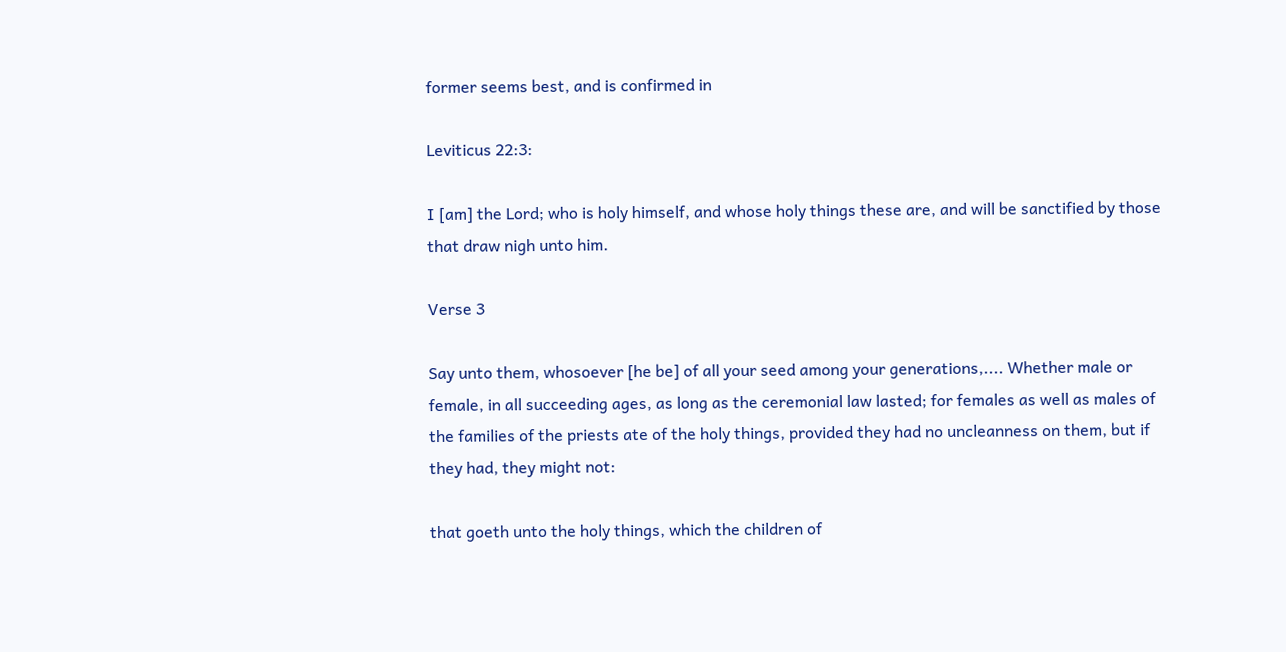former seems best, and is confirmed in

Leviticus 22:3:

I [am] the Lord; who is holy himself, and whose holy things these are, and will be sanctified by those that draw nigh unto him.

Verse 3

Say unto them, whosoever [he be] of all your seed among your generations,.... Whether male or female, in all succeeding ages, as long as the ceremonial law lasted; for females as well as males of the families of the priests ate of the holy things, provided they had no uncleanness on them, but if they had, they might not:

that goeth unto the holy things, which the children of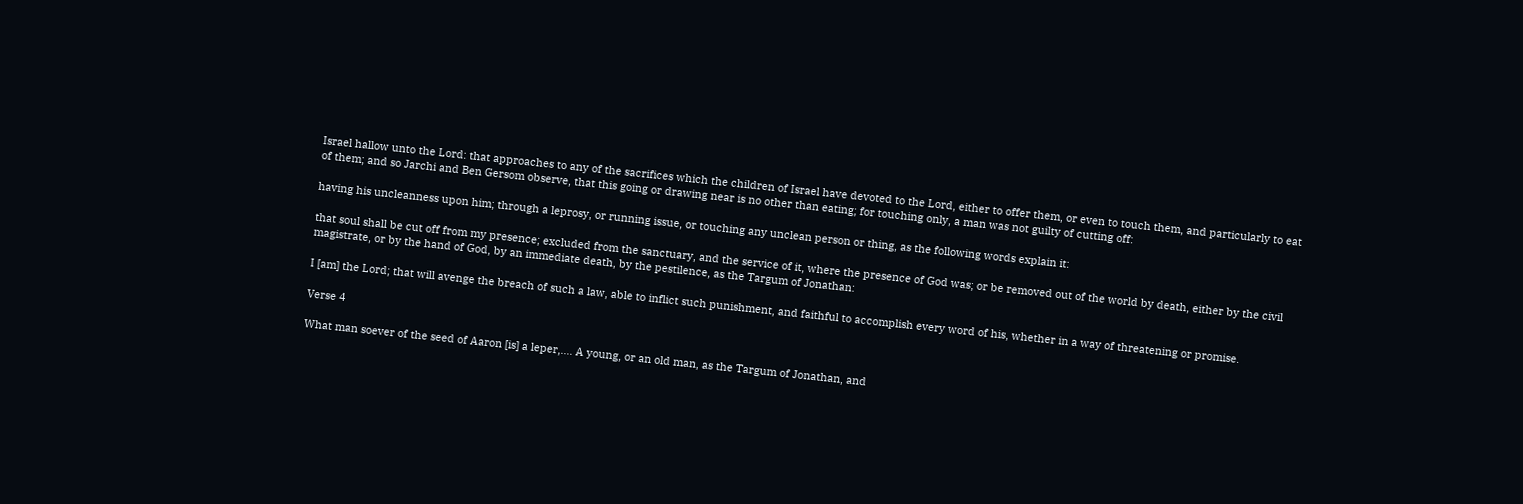Israel hallow unto the Lord: that approaches to any of the sacrifices which the children of Israel have devoted to the Lord, either to offer them, or even to touch them, and particularly to eat of them; and so Jarchi and Ben Gersom observe, that this going or drawing near is no other than eating; for touching only, a man was not guilty of cutting off:

having his uncleanness upon him; through a leprosy, or running issue, or touching any unclean person or thing, as the following words explain it:

that soul shall be cut off from my presence; excluded from the sanctuary, and the service of it, where the presence of God was; or be removed out of the world by death, either by the civil magistrate, or by the hand of God, by an immediate death, by the pestilence, as the Targum of Jonathan:

I [am] the Lord; that will avenge the breach of such a law, able to inflict such punishment, and faithful to accomplish every word of his, whether in a way of threatening or promise.

Verse 4

What man soever of the seed of Aaron [is] a leper,.... A young, or an old man, as the Targum of Jonathan, and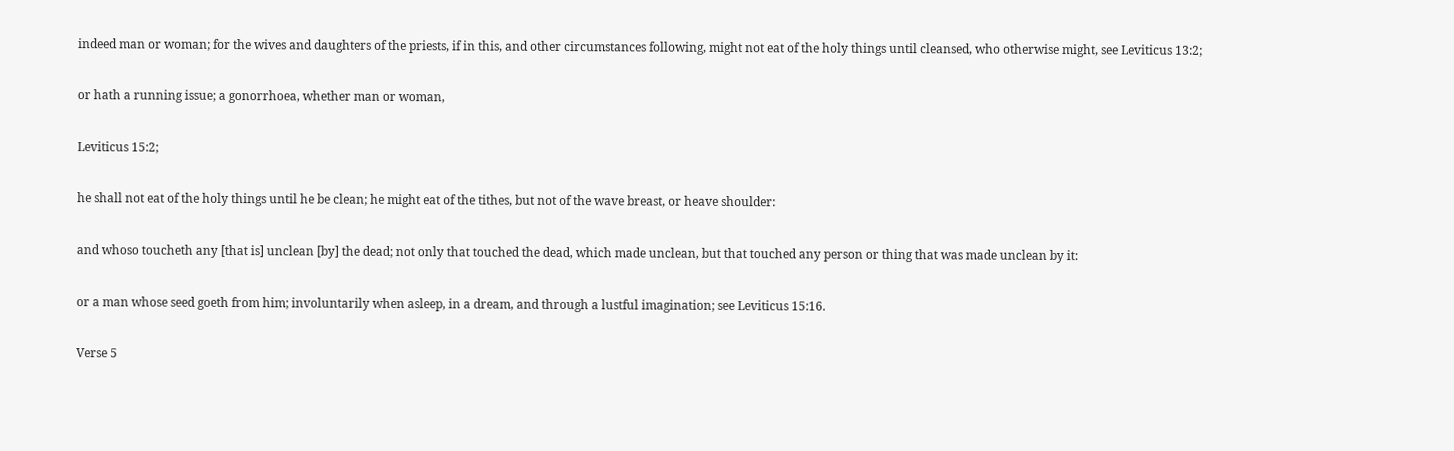indeed man or woman; for the wives and daughters of the priests, if in this, and other circumstances following, might not eat of the holy things until cleansed, who otherwise might, see Leviticus 13:2;

or hath a running issue; a gonorrhoea, whether man or woman,

Leviticus 15:2;

he shall not eat of the holy things until he be clean; he might eat of the tithes, but not of the wave breast, or heave shoulder:

and whoso toucheth any [that is] unclean [by] the dead; not only that touched the dead, which made unclean, but that touched any person or thing that was made unclean by it:

or a man whose seed goeth from him; involuntarily when asleep, in a dream, and through a lustful imagination; see Leviticus 15:16.

Verse 5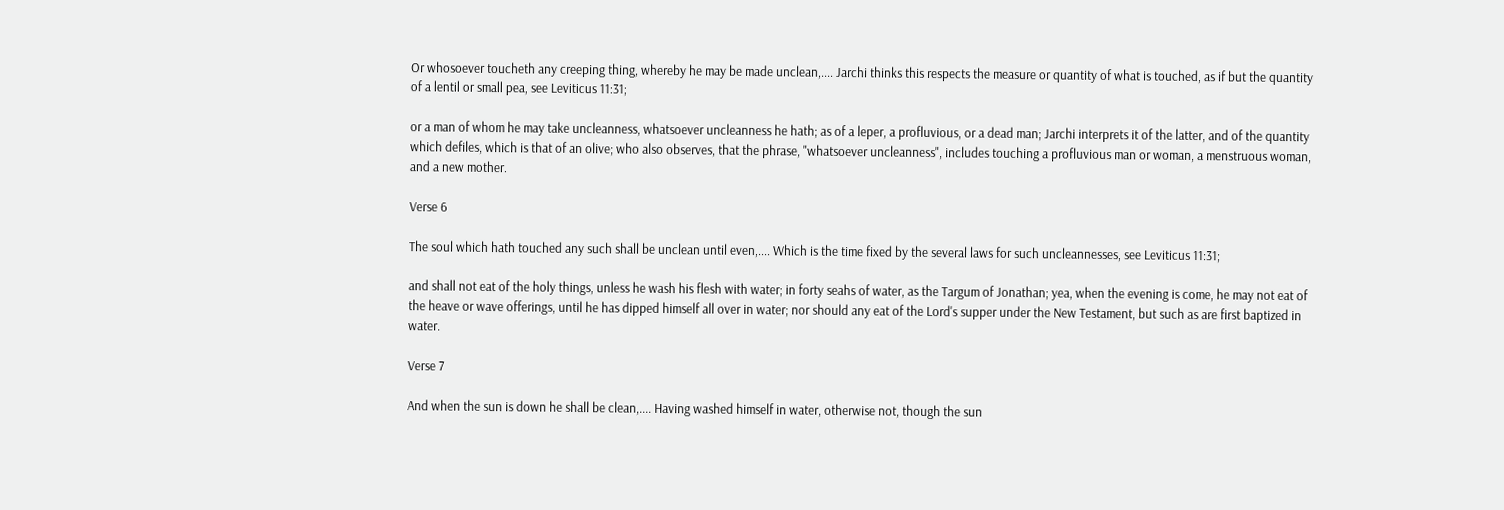Or whosoever toucheth any creeping thing, whereby he may be made unclean,.... Jarchi thinks this respects the measure or quantity of what is touched, as if but the quantity of a lentil or small pea, see Leviticus 11:31;

or a man of whom he may take uncleanness, whatsoever uncleanness he hath; as of a leper, a profluvious, or a dead man; Jarchi interprets it of the latter, and of the quantity which defiles, which is that of an olive; who also observes, that the phrase, "whatsoever uncleanness", includes touching a profluvious man or woman, a menstruous woman, and a new mother.

Verse 6

The soul which hath touched any such shall be unclean until even,.... Which is the time fixed by the several laws for such uncleannesses, see Leviticus 11:31;

and shall not eat of the holy things, unless he wash his flesh with water; in forty seahs of water, as the Targum of Jonathan; yea, when the evening is come, he may not eat of the heave or wave offerings, until he has dipped himself all over in water; nor should any eat of the Lord's supper under the New Testament, but such as are first baptized in water.

Verse 7

And when the sun is down he shall be clean,.... Having washed himself in water, otherwise not, though the sun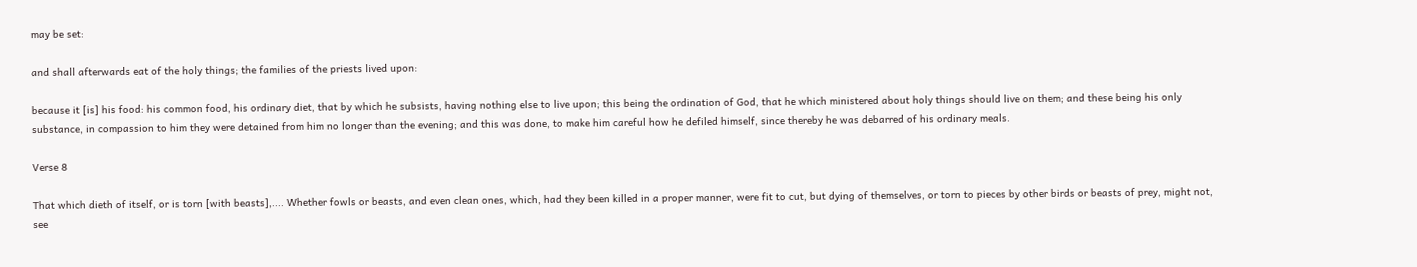may be set:

and shall afterwards eat of the holy things; the families of the priests lived upon:

because it [is] his food: his common food, his ordinary diet, that by which he subsists, having nothing else to live upon; this being the ordination of God, that he which ministered about holy things should live on them; and these being his only substance, in compassion to him they were detained from him no longer than the evening; and this was done, to make him careful how he defiled himself, since thereby he was debarred of his ordinary meals.

Verse 8

That which dieth of itself, or is torn [with beasts],.... Whether fowls or beasts, and even clean ones, which, had they been killed in a proper manner, were fit to cut, but dying of themselves, or torn to pieces by other birds or beasts of prey, might not, see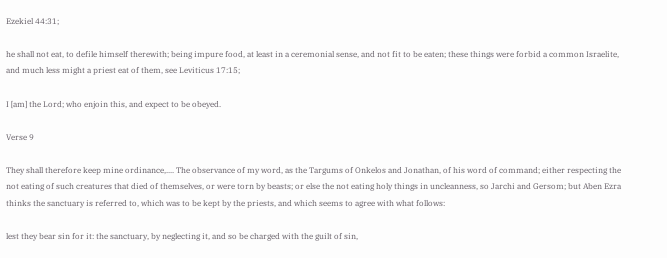Ezekiel 44:31;

he shall not eat, to defile himself therewith; being impure food, at least in a ceremonial sense, and not fit to be eaten; these things were forbid a common Israelite, and much less might a priest eat of them, see Leviticus 17:15;

I [am] the Lord; who enjoin this, and expect to be obeyed.

Verse 9

They shall therefore keep mine ordinance,.... The observance of my word, as the Targums of Onkelos and Jonathan, of his word of command; either respecting the not eating of such creatures that died of themselves, or were torn by beasts; or else the not eating holy things in uncleanness, so Jarchi and Gersom; but Aben Ezra thinks the sanctuary is referred to, which was to be kept by the priests, and which seems to agree with what follows:

lest they bear sin for it: the sanctuary, by neglecting it, and so be charged with the guilt of sin,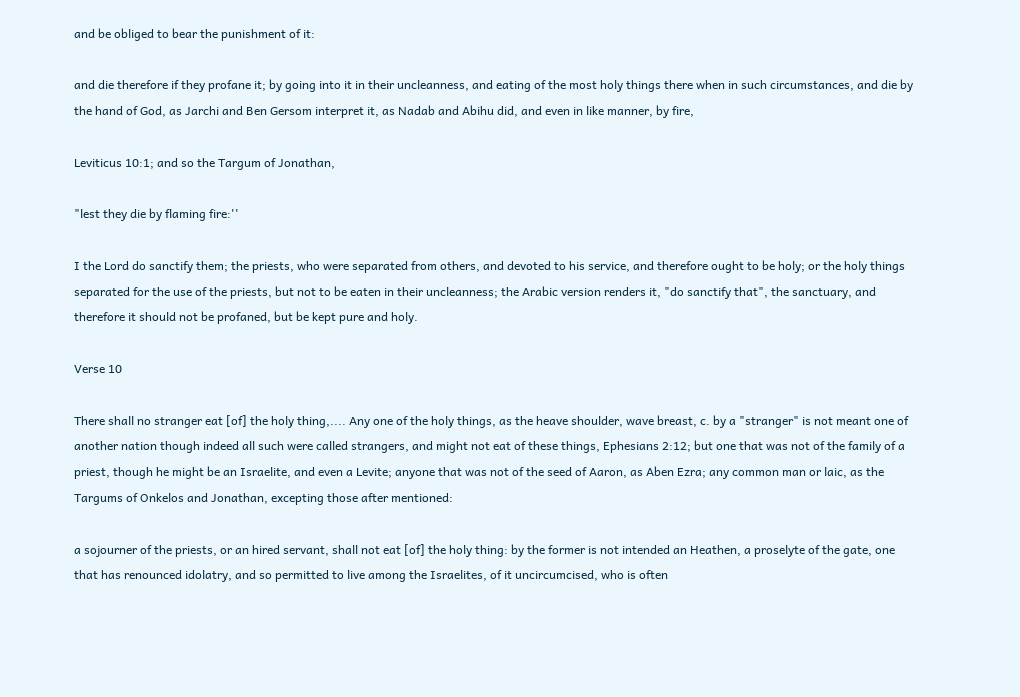and be obliged to bear the punishment of it:

and die therefore if they profane it; by going into it in their uncleanness, and eating of the most holy things there when in such circumstances, and die by the hand of God, as Jarchi and Ben Gersom interpret it, as Nadab and Abihu did, and even in like manner, by fire,

Leviticus 10:1; and so the Targum of Jonathan,

"lest they die by flaming fire:''

I the Lord do sanctify them; the priests, who were separated from others, and devoted to his service, and therefore ought to be holy; or the holy things separated for the use of the priests, but not to be eaten in their uncleanness; the Arabic version renders it, "do sanctify that", the sanctuary, and therefore it should not be profaned, but be kept pure and holy.

Verse 10

There shall no stranger eat [of] the holy thing,.... Any one of the holy things, as the heave shoulder, wave breast, c. by a "stranger" is not meant one of another nation though indeed all such were called strangers, and might not eat of these things, Ephesians 2:12; but one that was not of the family of a priest, though he might be an Israelite, and even a Levite; anyone that was not of the seed of Aaron, as Aben Ezra; any common man or laic, as the Targums of Onkelos and Jonathan, excepting those after mentioned:

a sojourner of the priests, or an hired servant, shall not eat [of] the holy thing: by the former is not intended an Heathen, a proselyte of the gate, one that has renounced idolatry, and so permitted to live among the Israelites, of it uncircumcised, who is often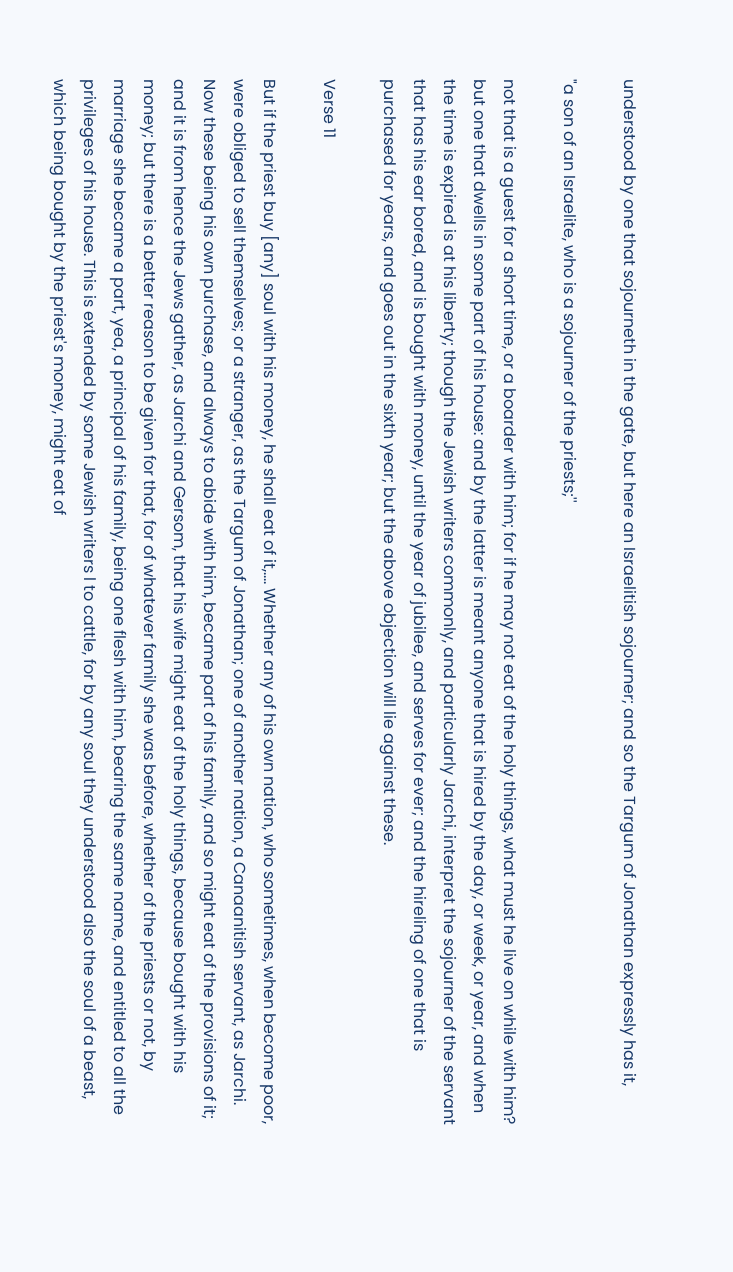understood by one that sojourneth in the gate, but here an Israelitish sojourner; and so the Targum of Jonathan expressly has it,

"a son of an Israelite, who is a sojourner of the priests;''

not that is a guest for a short time, or a boarder with him; for if he may not eat of the holy things, what must he live on while with him? but one that dwells in some part of his house: and by the latter is meant anyone that is hired by the day, or week, or year, and when the time is expired is at his liberty; though the Jewish writers commonly, and particularly Jarchi, interpret the sojourner of the servant that has his ear bored, and is bought with money, until the year of jubilee, and serves for ever; and the hireling of one that is purchased for years, and goes out in the sixth year; but the above objection will lie against these.

Verse 11

But if the priest buy [any] soul with his money, he shall eat of it,.... Whether any of his own nation, who sometimes, when become poor, were obliged to sell themselves; or a stranger, as the Targum of Jonathan; one of another nation, a Canaanitish servant, as Jarchi. Now these being his own purchase, and always to abide with him, became part of his family, and so might eat of the provisions of it; and it is from hence the Jews gather, as Jarchi and Gersom, that his wife might eat of the holy things, because bought with his money; but there is a better reason to be given for that, for of whatever family she was before, whether of the priests or not, by marriage she became a part, yea, a principal of his family, being one flesh with him, bearing the same name, and entitled to all the privileges of his house. This is extended by some Jewish writers l to cattle, for by any soul they understood also the soul of a beast, which being bought by the priest's money, might eat of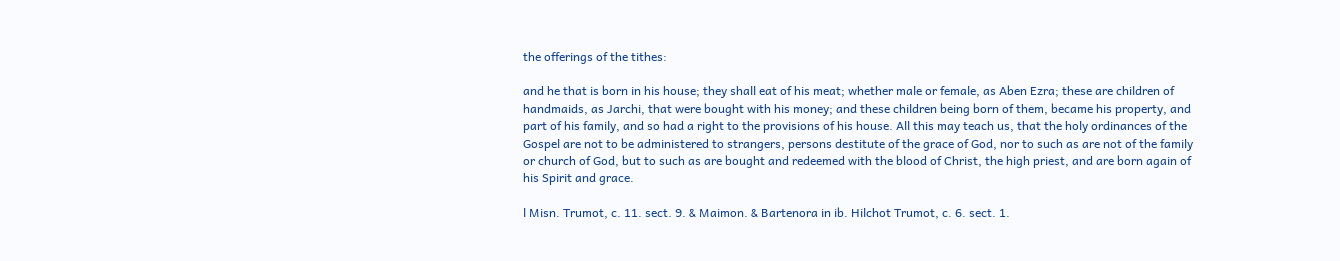the offerings of the tithes:

and he that is born in his house; they shall eat of his meat; whether male or female, as Aben Ezra; these are children of handmaids, as Jarchi, that were bought with his money; and these children being born of them, became his property, and part of his family, and so had a right to the provisions of his house. All this may teach us, that the holy ordinances of the Gospel are not to be administered to strangers, persons destitute of the grace of God, nor to such as are not of the family or church of God, but to such as are bought and redeemed with the blood of Christ, the high priest, and are born again of his Spirit and grace.

l Misn. Trumot, c. 11. sect. 9. & Maimon. & Bartenora in ib. Hilchot Trumot, c. 6. sect. 1.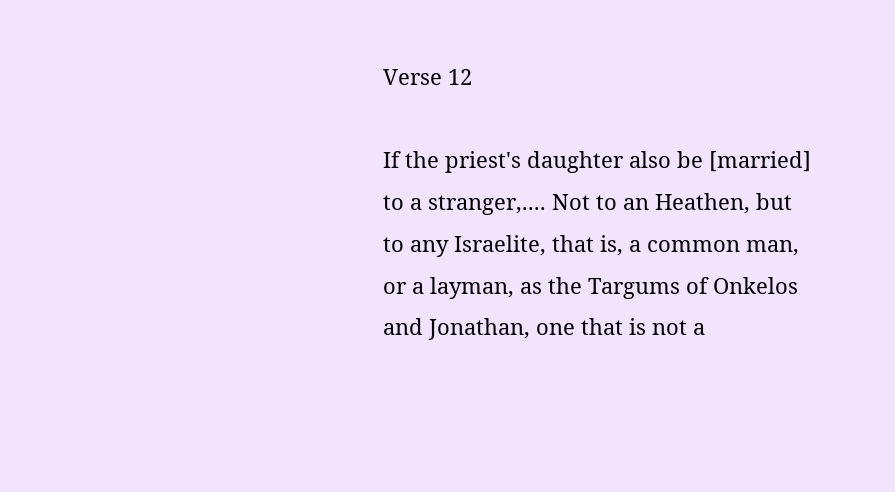Verse 12

If the priest's daughter also be [married] to a stranger,.... Not to an Heathen, but to any Israelite, that is, a common man, or a layman, as the Targums of Onkelos and Jonathan, one that is not a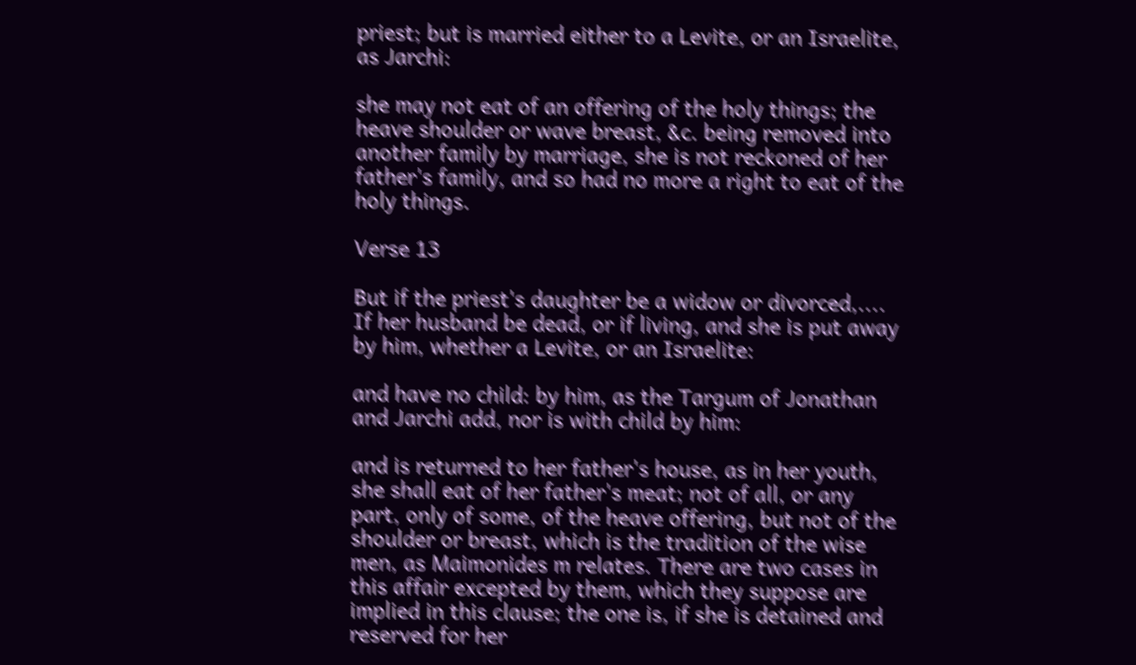priest; but is married either to a Levite, or an Israelite, as Jarchi:

she may not eat of an offering of the holy things; the heave shoulder or wave breast, &c. being removed into another family by marriage, she is not reckoned of her father's family, and so had no more a right to eat of the holy things.

Verse 13

But if the priest's daughter be a widow or divorced,.... If her husband be dead, or if living, and she is put away by him, whether a Levite, or an Israelite:

and have no child: by him, as the Targum of Jonathan and Jarchi add, nor is with child by him:

and is returned to her father's house, as in her youth, she shall eat of her father's meat; not of all, or any part, only of some, of the heave offering, but not of the shoulder or breast, which is the tradition of the wise men, as Maimonides m relates. There are two cases in this affair excepted by them, which they suppose are implied in this clause; the one is, if she is detained and reserved for her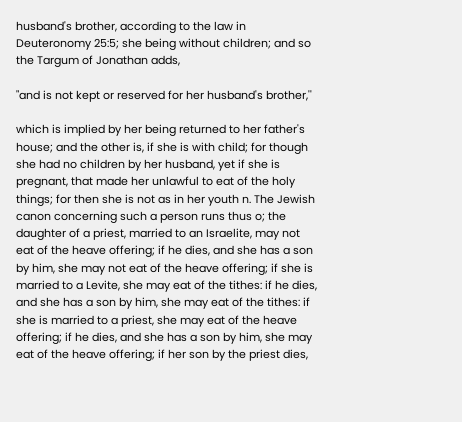husband's brother, according to the law in Deuteronomy 25:5; she being without children; and so the Targum of Jonathan adds,

"and is not kept or reserved for her husband's brother,''

which is implied by her being returned to her father's house; and the other is, if she is with child; for though she had no children by her husband, yet if she is pregnant, that made her unlawful to eat of the holy things; for then she is not as in her youth n. The Jewish canon concerning such a person runs thus o; the daughter of a priest, married to an Israelite, may not eat of the heave offering; if he dies, and she has a son by him, she may not eat of the heave offering; if she is married to a Levite, she may eat of the tithes: if he dies, and she has a son by him, she may eat of the tithes: if she is married to a priest, she may eat of the heave offering; if he dies, and she has a son by him, she may eat of the heave offering; if her son by the priest dies,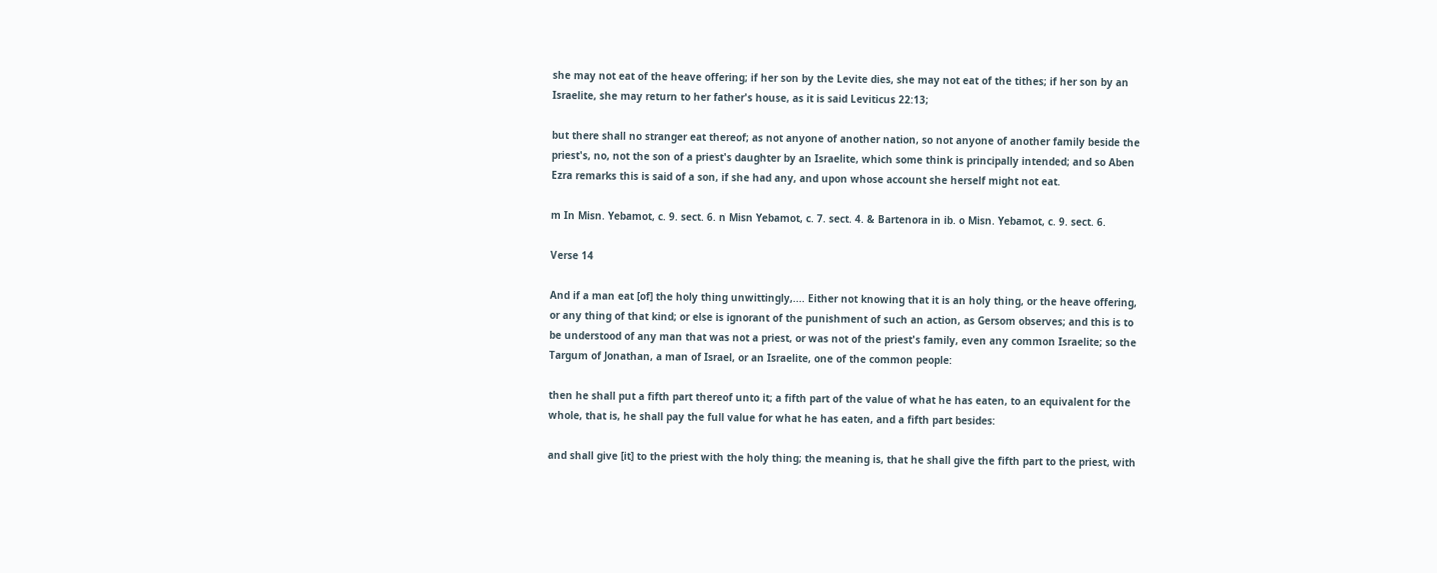she may not eat of the heave offering; if her son by the Levite dies, she may not eat of the tithes; if her son by an Israelite, she may return to her father's house, as it is said Leviticus 22:13;

but there shall no stranger eat thereof; as not anyone of another nation, so not anyone of another family beside the priest's, no, not the son of a priest's daughter by an Israelite, which some think is principally intended; and so Aben Ezra remarks this is said of a son, if she had any, and upon whose account she herself might not eat.

m In Misn. Yebamot, c. 9. sect. 6. n Misn Yebamot, c. 7. sect. 4. & Bartenora in ib. o Misn. Yebamot, c. 9. sect. 6.

Verse 14

And if a man eat [of] the holy thing unwittingly,.... Either not knowing that it is an holy thing, or the heave offering, or any thing of that kind; or else is ignorant of the punishment of such an action, as Gersom observes; and this is to be understood of any man that was not a priest, or was not of the priest's family, even any common Israelite; so the Targum of Jonathan, a man of Israel, or an Israelite, one of the common people:

then he shall put a fifth part thereof unto it; a fifth part of the value of what he has eaten, to an equivalent for the whole, that is, he shall pay the full value for what he has eaten, and a fifth part besides:

and shall give [it] to the priest with the holy thing; the meaning is, that he shall give the fifth part to the priest, with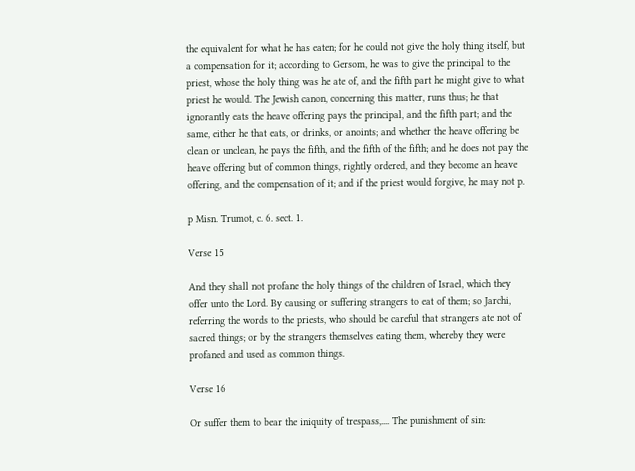the equivalent for what he has eaten; for he could not give the holy thing itself, but a compensation for it; according to Gersom, he was to give the principal to the priest, whose the holy thing was he ate of, and the fifth part he might give to what priest he would. The Jewish canon, concerning this matter, runs thus; he that ignorantly eats the heave offering pays the principal, and the fifth part; and the same, either he that eats, or drinks, or anoints; and whether the heave offering be clean or unclean, he pays the fifth, and the fifth of the fifth; and he does not pay the heave offering but of common things, rightly ordered, and they become an heave offering, and the compensation of it; and if the priest would forgive, he may not p.

p Misn. Trumot, c. 6. sect. 1.

Verse 15

And they shall not profane the holy things of the children of Israel, which they offer unto the Lord. By causing or suffering strangers to eat of them; so Jarchi, referring the words to the priests, who should be careful that strangers ate not of sacred things; or by the strangers themselves eating them, whereby they were profaned and used as common things.

Verse 16

Or suffer them to bear the iniquity of trespass,.... The punishment of sin: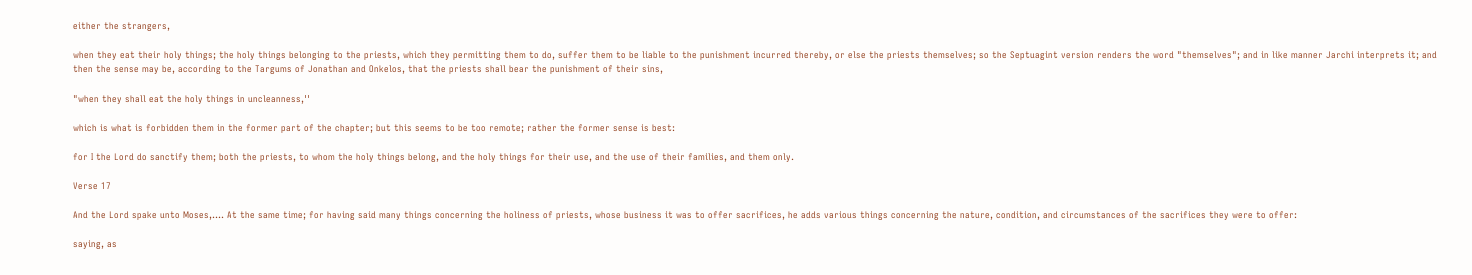either the strangers,

when they eat their holy things; the holy things belonging to the priests, which they permitting them to do, suffer them to be liable to the punishment incurred thereby, or else the priests themselves; so the Septuagint version renders the word "themselves"; and in like manner Jarchi interprets it; and then the sense may be, according to the Targums of Jonathan and Onkelos, that the priests shall bear the punishment of their sins,

"when they shall eat the holy things in uncleanness,''

which is what is forbidden them in the former part of the chapter; but this seems to be too remote; rather the former sense is best:

for I the Lord do sanctify them; both the priests, to whom the holy things belong, and the holy things for their use, and the use of their families, and them only.

Verse 17

And the Lord spake unto Moses,.... At the same time; for having said many things concerning the holiness of priests, whose business it was to offer sacrifices, he adds various things concerning the nature, condition, and circumstances of the sacrifices they were to offer:

saying, as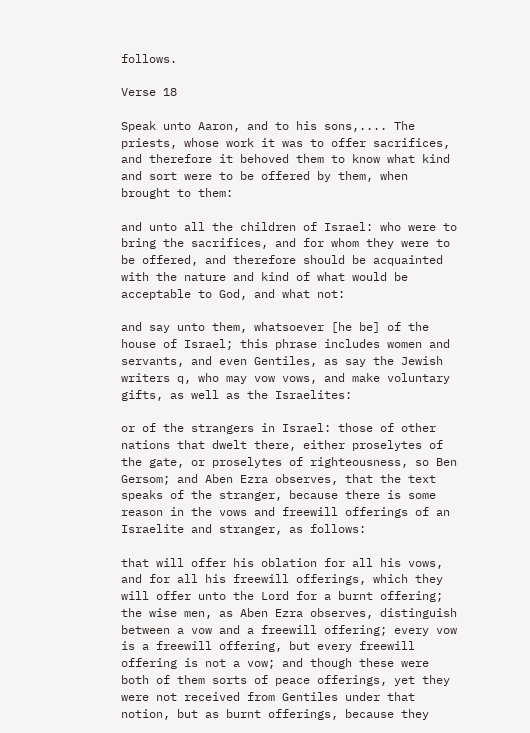follows.

Verse 18

Speak unto Aaron, and to his sons,.... The priests, whose work it was to offer sacrifices, and therefore it behoved them to know what kind and sort were to be offered by them, when brought to them:

and unto all the children of Israel: who were to bring the sacrifices, and for whom they were to be offered, and therefore should be acquainted with the nature and kind of what would be acceptable to God, and what not:

and say unto them, whatsoever [he be] of the house of Israel; this phrase includes women and servants, and even Gentiles, as say the Jewish writers q, who may vow vows, and make voluntary gifts, as well as the Israelites:

or of the strangers in Israel: those of other nations that dwelt there, either proselytes of the gate, or proselytes of righteousness, so Ben Gersom; and Aben Ezra observes, that the text speaks of the stranger, because there is some reason in the vows and freewill offerings of an Israelite and stranger, as follows:

that will offer his oblation for all his vows, and for all his freewill offerings, which they will offer unto the Lord for a burnt offering; the wise men, as Aben Ezra observes, distinguish between a vow and a freewill offering; every vow is a freewill offering, but every freewill offering is not a vow; and though these were both of them sorts of peace offerings, yet they were not received from Gentiles under that notion, but as burnt offerings, because they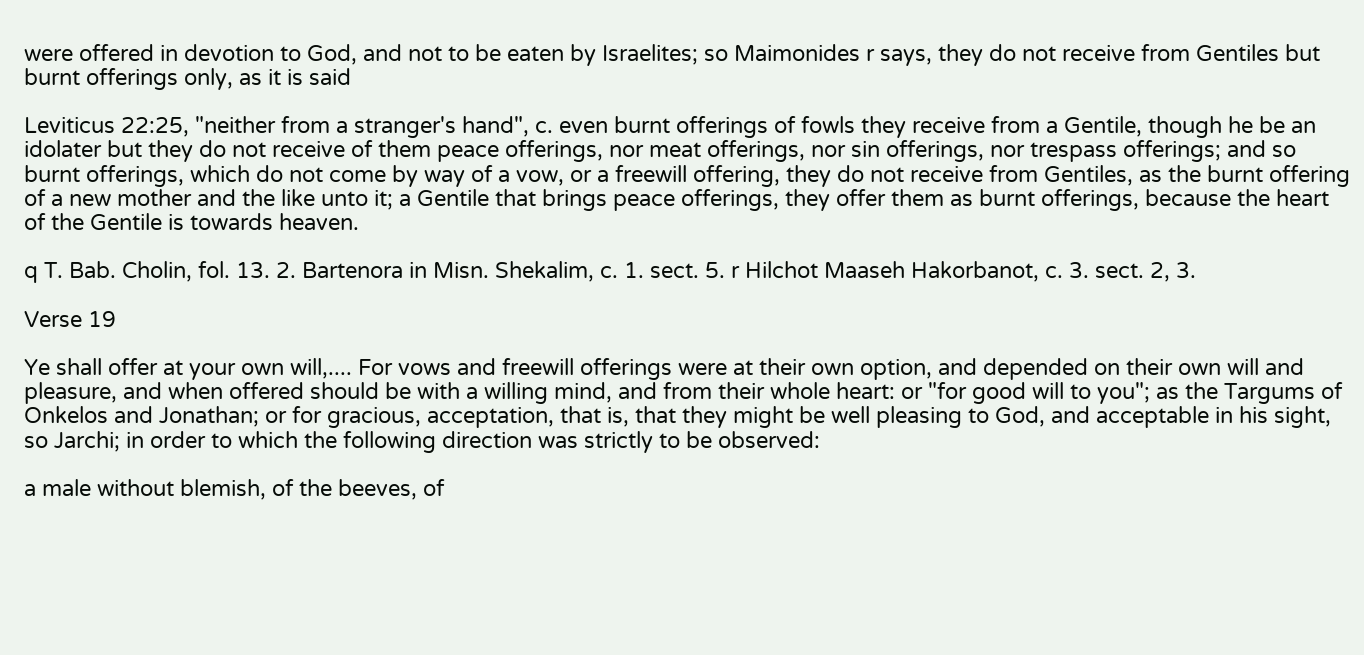were offered in devotion to God, and not to be eaten by Israelites; so Maimonides r says, they do not receive from Gentiles but burnt offerings only, as it is said

Leviticus 22:25, "neither from a stranger's hand", c. even burnt offerings of fowls they receive from a Gentile, though he be an idolater but they do not receive of them peace offerings, nor meat offerings, nor sin offerings, nor trespass offerings; and so burnt offerings, which do not come by way of a vow, or a freewill offering, they do not receive from Gentiles, as the burnt offering of a new mother and the like unto it; a Gentile that brings peace offerings, they offer them as burnt offerings, because the heart of the Gentile is towards heaven.

q T. Bab. Cholin, fol. 13. 2. Bartenora in Misn. Shekalim, c. 1. sect. 5. r Hilchot Maaseh Hakorbanot, c. 3. sect. 2, 3.

Verse 19

Ye shall offer at your own will,.... For vows and freewill offerings were at their own option, and depended on their own will and pleasure, and when offered should be with a willing mind, and from their whole heart: or "for good will to you"; as the Targums of Onkelos and Jonathan; or for gracious, acceptation, that is, that they might be well pleasing to God, and acceptable in his sight, so Jarchi; in order to which the following direction was strictly to be observed:

a male without blemish, of the beeves, of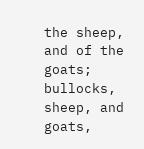the sheep, and of the goats; bullocks, sheep, and goats,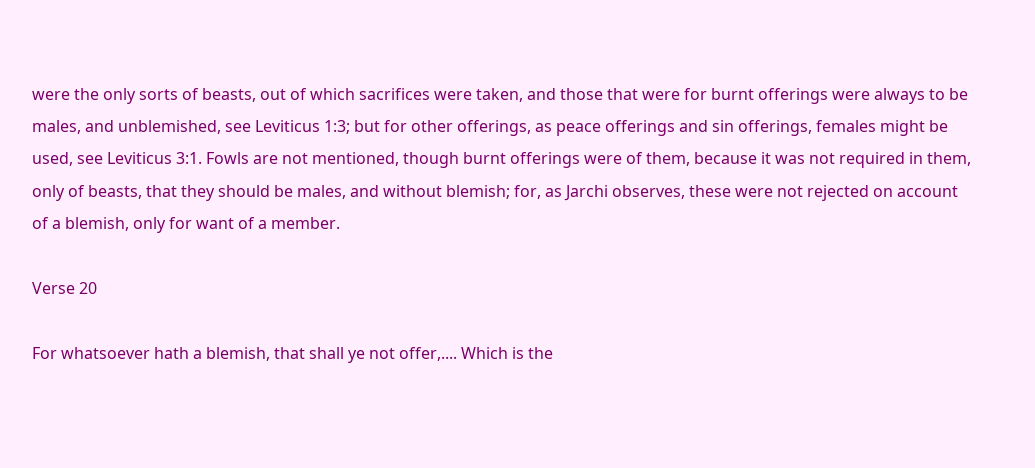were the only sorts of beasts, out of which sacrifices were taken, and those that were for burnt offerings were always to be males, and unblemished, see Leviticus 1:3; but for other offerings, as peace offerings and sin offerings, females might be used, see Leviticus 3:1. Fowls are not mentioned, though burnt offerings were of them, because it was not required in them, only of beasts, that they should be males, and without blemish; for, as Jarchi observes, these were not rejected on account of a blemish, only for want of a member.

Verse 20

For whatsoever hath a blemish, that shall ye not offer,.... Which is the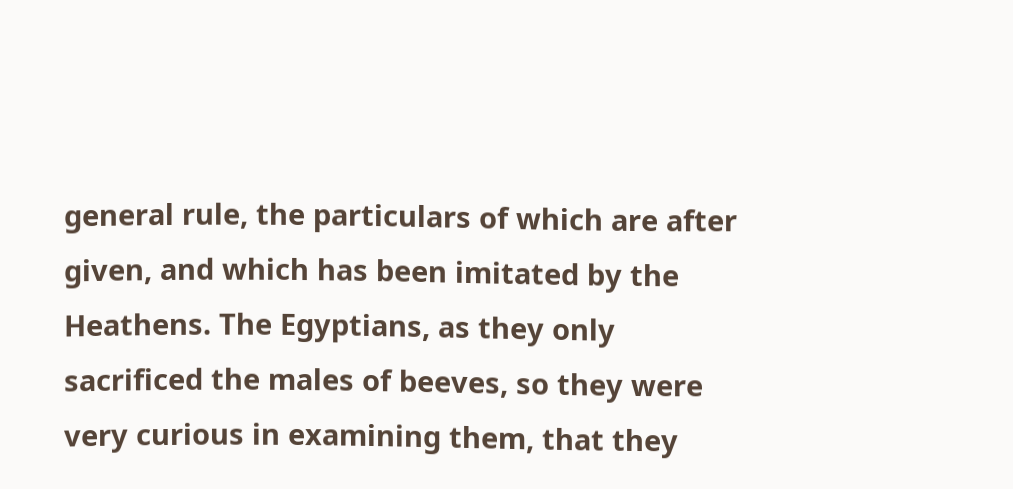general rule, the particulars of which are after given, and which has been imitated by the Heathens. The Egyptians, as they only sacrificed the males of beeves, so they were very curious in examining them, that they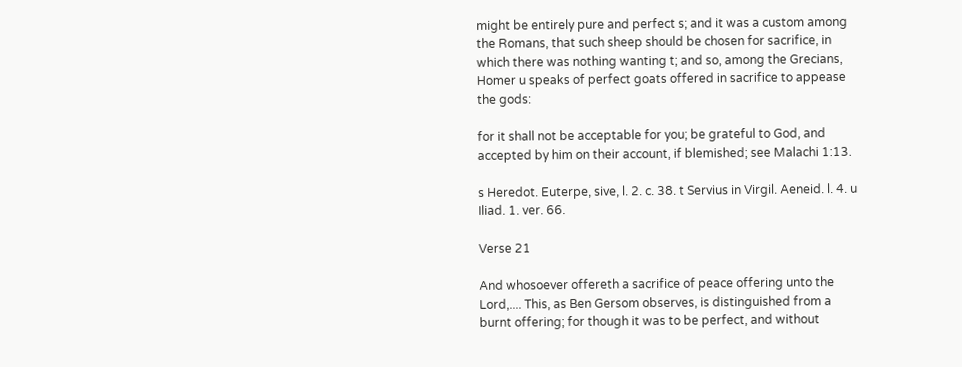might be entirely pure and perfect s; and it was a custom among the Romans, that such sheep should be chosen for sacrifice, in which there was nothing wanting t; and so, among the Grecians, Homer u speaks of perfect goats offered in sacrifice to appease the gods:

for it shall not be acceptable for you; be grateful to God, and accepted by him on their account, if blemished; see Malachi 1:13.

s Heredot. Euterpe, sive, l. 2. c. 38. t Servius in Virgil. Aeneid. l. 4. u Iliad. 1. ver. 66.

Verse 21

And whosoever offereth a sacrifice of peace offering unto the Lord,.... This, as Ben Gersom observes, is distinguished from a burnt offering; for though it was to be perfect, and without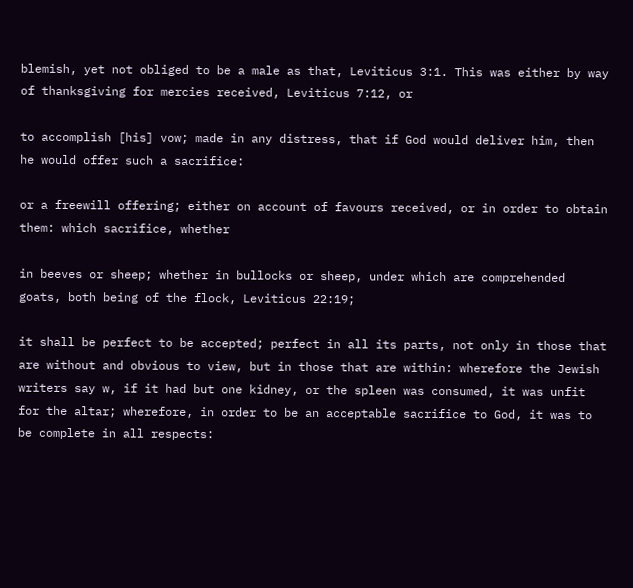blemish, yet not obliged to be a male as that, Leviticus 3:1. This was either by way of thanksgiving for mercies received, Leviticus 7:12, or

to accomplish [his] vow; made in any distress, that if God would deliver him, then he would offer such a sacrifice:

or a freewill offering; either on account of favours received, or in order to obtain them: which sacrifice, whether

in beeves or sheep; whether in bullocks or sheep, under which are comprehended goats, both being of the flock, Leviticus 22:19;

it shall be perfect to be accepted; perfect in all its parts, not only in those that are without and obvious to view, but in those that are within: wherefore the Jewish writers say w, if it had but one kidney, or the spleen was consumed, it was unfit for the altar; wherefore, in order to be an acceptable sacrifice to God, it was to be complete in all respects: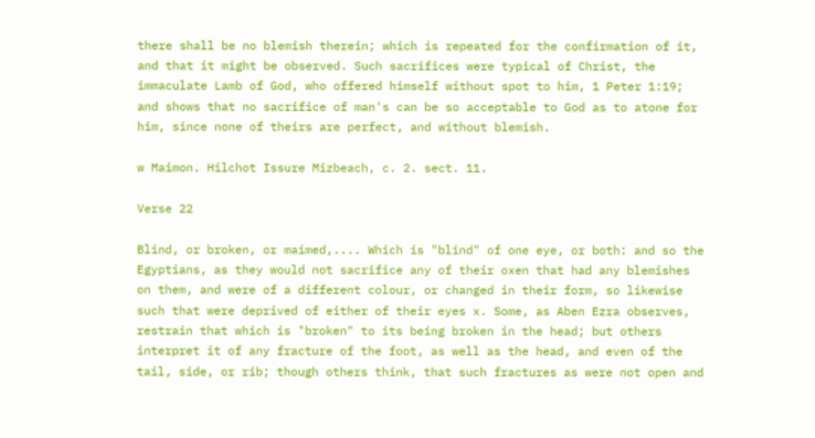there shall be no blemish therein; which is repeated for the confirmation of it, and that it might be observed. Such sacrifices were typical of Christ, the immaculate Lamb of God, who offered himself without spot to him, 1 Peter 1:19; and shows that no sacrifice of man's can be so acceptable to God as to atone for him, since none of theirs are perfect, and without blemish.

w Maimon. Hilchot Issure Mizbeach, c. 2. sect. 11.

Verse 22

Blind, or broken, or maimed,.... Which is "blind" of one eye, or both: and so the Egyptians, as they would not sacrifice any of their oxen that had any blemishes on them, and were of a different colour, or changed in their form, so likewise such that were deprived of either of their eyes x. Some, as Aben Ezra observes, restrain that which is "broken" to its being broken in the head; but others interpret it of any fracture of the foot, as well as the head, and even of the tail, side, or rib; though others think, that such fractures as were not open and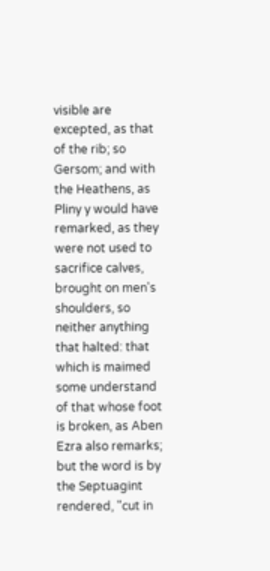visible are excepted, as that of the rib; so Gersom; and with the Heathens, as Pliny y would have remarked, as they were not used to sacrifice calves, brought on men's shoulders, so neither anything that halted: that which is maimed some understand of that whose foot is broken, as Aben Ezra also remarks; but the word is by the Septuagint rendered, "cut in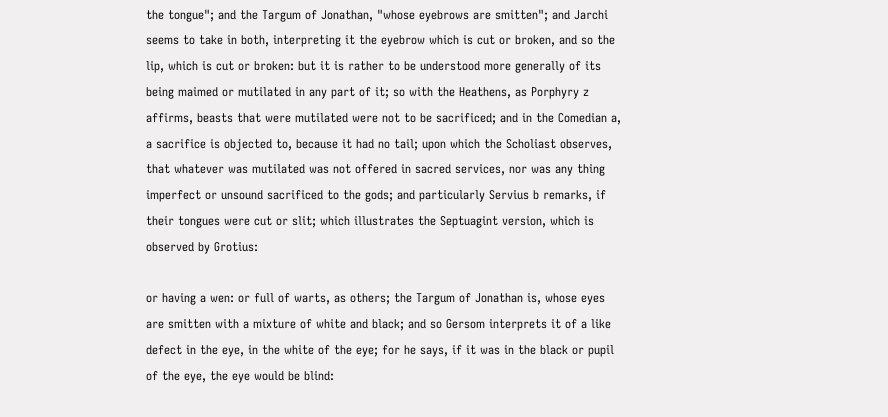the tongue"; and the Targum of Jonathan, "whose eyebrows are smitten"; and Jarchi seems to take in both, interpreting it the eyebrow which is cut or broken, and so the lip, which is cut or broken: but it is rather to be understood more generally of its being maimed or mutilated in any part of it; so with the Heathens, as Porphyry z affirms, beasts that were mutilated were not to be sacrificed; and in the Comedian a, a sacrifice is objected to, because it had no tail; upon which the Scholiast observes, that whatever was mutilated was not offered in sacred services, nor was any thing imperfect or unsound sacrificed to the gods; and particularly Servius b remarks, if their tongues were cut or slit; which illustrates the Septuagint version, which is observed by Grotius:

or having a wen: or full of warts, as others; the Targum of Jonathan is, whose eyes are smitten with a mixture of white and black; and so Gersom interprets it of a like defect in the eye, in the white of the eye; for he says, if it was in the black or pupil of the eye, the eye would be blind: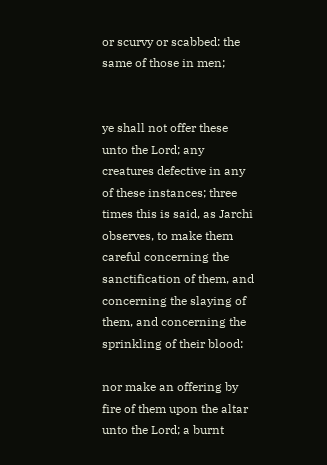or scurvy or scabbed: the same of those in men;


ye shall not offer these unto the Lord; any creatures defective in any of these instances; three times this is said, as Jarchi observes, to make them careful concerning the sanctification of them, and concerning the slaying of them, and concerning the sprinkling of their blood:

nor make an offering by fire of them upon the altar unto the Lord; a burnt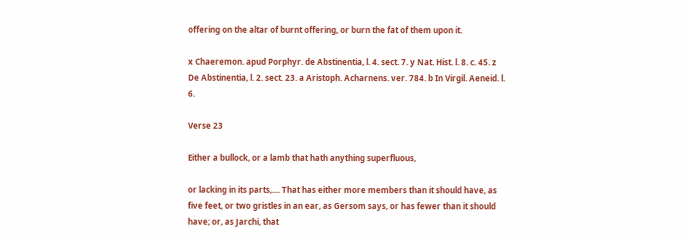offering on the altar of burnt offering, or burn the fat of them upon it.

x Chaeremon. apud Porphyr. de Abstinentia, l. 4. sect. 7. y Nat. Hist. l. 8. c. 45. z De Abstinentia, l. 2. sect. 23. a Aristoph. Acharnens. ver. 784. b In Virgil. Aeneid. l. 6.

Verse 23

Either a bullock, or a lamb that hath anything superfluous,

or lacking in its parts,.... That has either more members than it should have, as five feet, or two gristles in an ear, as Gersom says, or has fewer than it should have; or, as Jarchi, that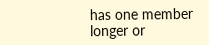has one member longer or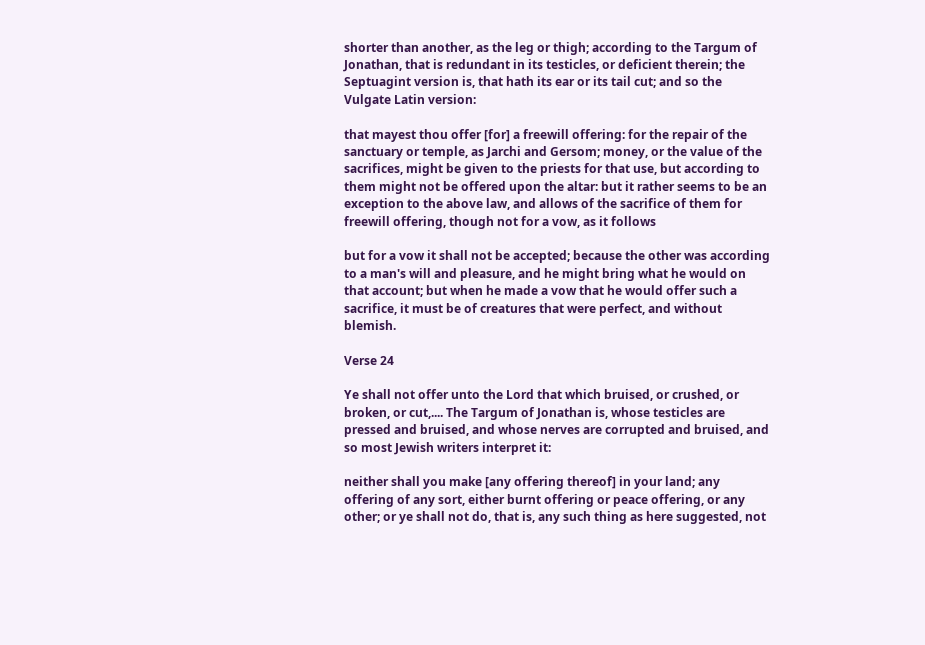shorter than another, as the leg or thigh; according to the Targum of Jonathan, that is redundant in its testicles, or deficient therein; the Septuagint version is, that hath its ear or its tail cut; and so the Vulgate Latin version:

that mayest thou offer [for] a freewill offering: for the repair of the sanctuary or temple, as Jarchi and Gersom; money, or the value of the sacrifices, might be given to the priests for that use, but according to them might not be offered upon the altar: but it rather seems to be an exception to the above law, and allows of the sacrifice of them for freewill offering, though not for a vow, as it follows

but for a vow it shall not be accepted; because the other was according to a man's will and pleasure, and he might bring what he would on that account; but when he made a vow that he would offer such a sacrifice, it must be of creatures that were perfect, and without blemish.

Verse 24

Ye shall not offer unto the Lord that which bruised, or crushed, or broken, or cut,.... The Targum of Jonathan is, whose testicles are pressed and bruised, and whose nerves are corrupted and bruised, and so most Jewish writers interpret it:

neither shall you make [any offering thereof] in your land; any offering of any sort, either burnt offering or peace offering, or any other; or ye shall not do, that is, any such thing as here suggested, not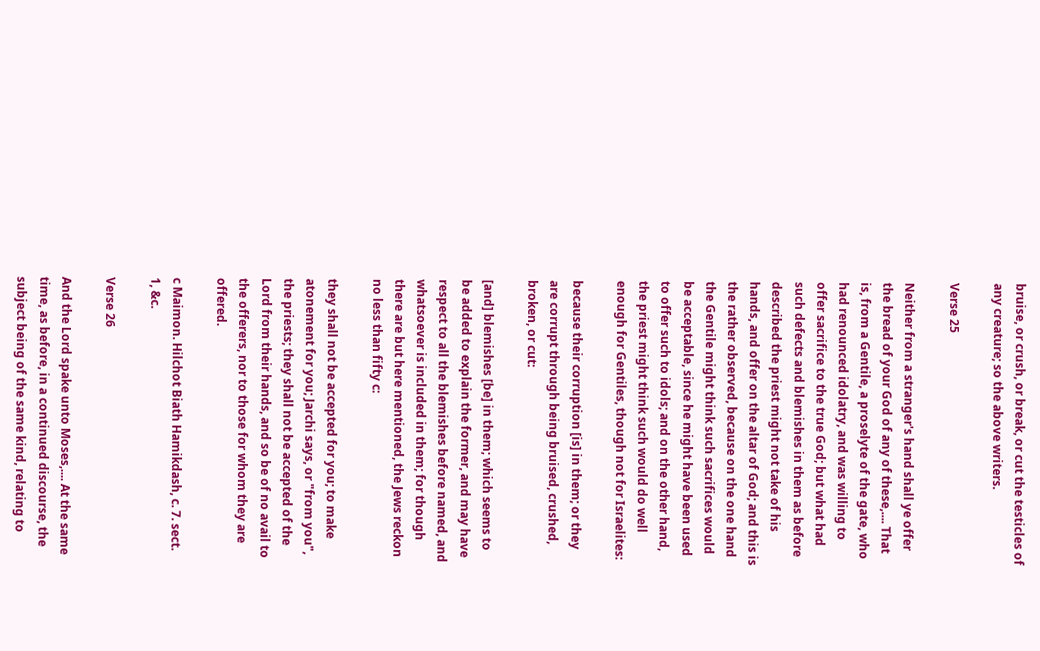bruise, or crush, or break, or cut the testicles of any creature; so the above writers.

Verse 25

Neither from a stranger's hand shall ye offer the bread of your God of any of these,.... That is, from a Gentile, a proselyte of the gate, who had renounced idolatry, and was willing to offer sacrifice to the true God; but what had such defects and blemishes in them as before described the priest might not take of his hands, and offer on the altar of God; and this is the rather observed, because on the one hand the Gentile might think such sacrifices would be acceptable, since he might have been used to offer such to idols; and on the other hand, the priest might think such would do well enough for Gentiles, though not for Israelites:

because their corruption [is] in them; or they are corrupt through being bruised, crushed, broken, or cut:

[and] blemishes [be] in them; which seems to be added to explain the former, and may have respect to all the blemishes before named, and whatsoever is included in them; for though there are but here mentioned, the Jews reckon no less than fifty c:

they shall not be accepted for you; to make atonement for you; Jarchi says, or "from you", the priests; they shall not be accepted of the Lord from their hands, and so be of no avail to the offerers, nor to those for whom they are offered.

c Maimon. Hilchot Biath Hamikdash, c. 7. sect. 1, &c.

Verse 26

And the Lord spake unto Moses,.... At the same time, as before, in a continued discourse, the subject being of the same kind, relating to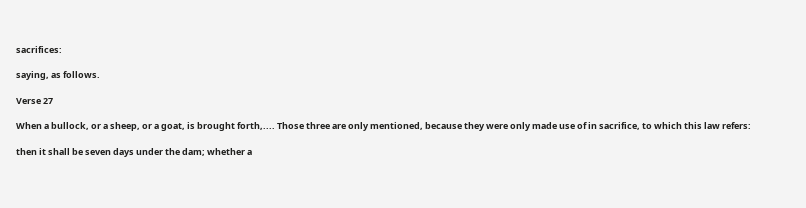sacrifices:

saying, as follows.

Verse 27

When a bullock, or a sheep, or a goat, is brought forth,.... Those three are only mentioned, because they were only made use of in sacrifice, to which this law refers:

then it shall be seven days under the dam; whether a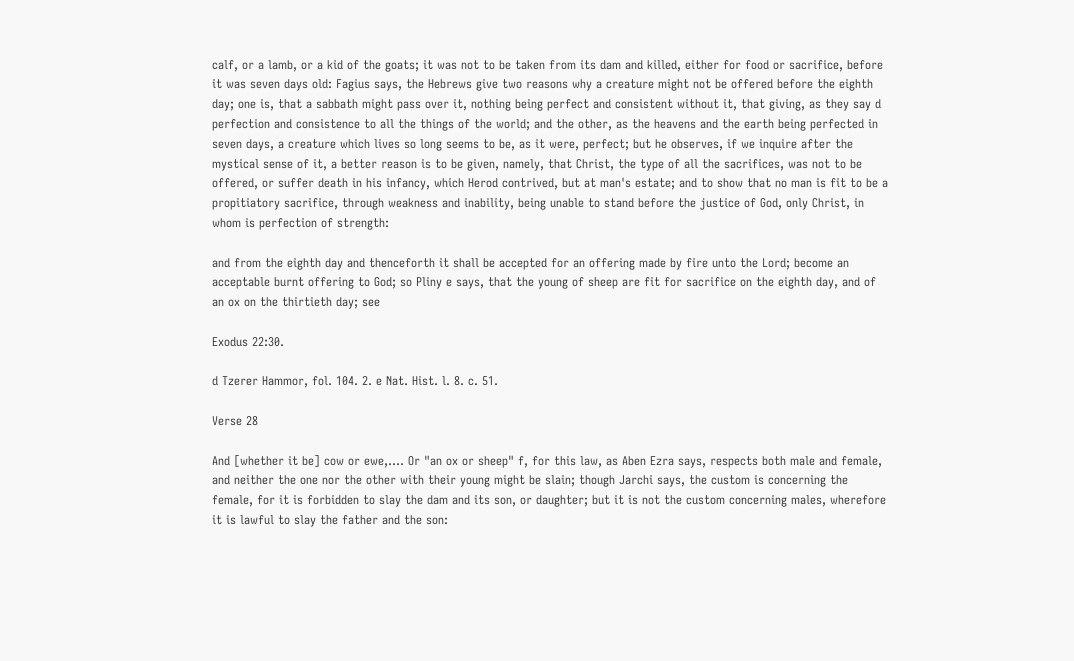calf, or a lamb, or a kid of the goats; it was not to be taken from its dam and killed, either for food or sacrifice, before it was seven days old: Fagius says, the Hebrews give two reasons why a creature might not be offered before the eighth day; one is, that a sabbath might pass over it, nothing being perfect and consistent without it, that giving, as they say d perfection and consistence to all the things of the world; and the other, as the heavens and the earth being perfected in seven days, a creature which lives so long seems to be, as it were, perfect; but he observes, if we inquire after the mystical sense of it, a better reason is to be given, namely, that Christ, the type of all the sacrifices, was not to be offered, or suffer death in his infancy, which Herod contrived, but at man's estate; and to show that no man is fit to be a propitiatory sacrifice, through weakness and inability, being unable to stand before the justice of God, only Christ, in whom is perfection of strength:

and from the eighth day and thenceforth it shall be accepted for an offering made by fire unto the Lord; become an acceptable burnt offering to God; so Pliny e says, that the young of sheep are fit for sacrifice on the eighth day, and of an ox on the thirtieth day; see

Exodus 22:30.

d Tzerer Hammor, fol. 104. 2. e Nat. Hist. l. 8. c. 51.

Verse 28

And [whether it be] cow or ewe,.... Or "an ox or sheep" f, for this law, as Aben Ezra says, respects both male and female, and neither the one nor the other with their young might be slain; though Jarchi says, the custom is concerning the female, for it is forbidden to slay the dam and its son, or daughter; but it is not the custom concerning males, wherefore it is lawful to slay the father and the son: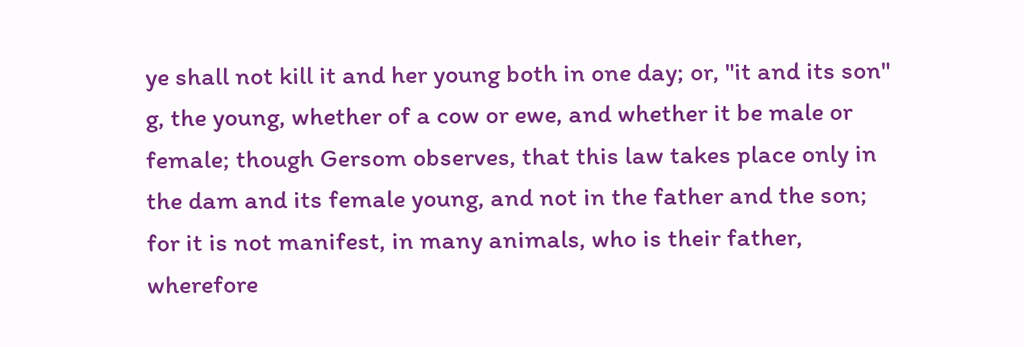ye shall not kill it and her young both in one day; or, "it and its son" g, the young, whether of a cow or ewe, and whether it be male or female; though Gersom observes, that this law takes place only in the dam and its female young, and not in the father and the son; for it is not manifest, in many animals, who is their father, wherefore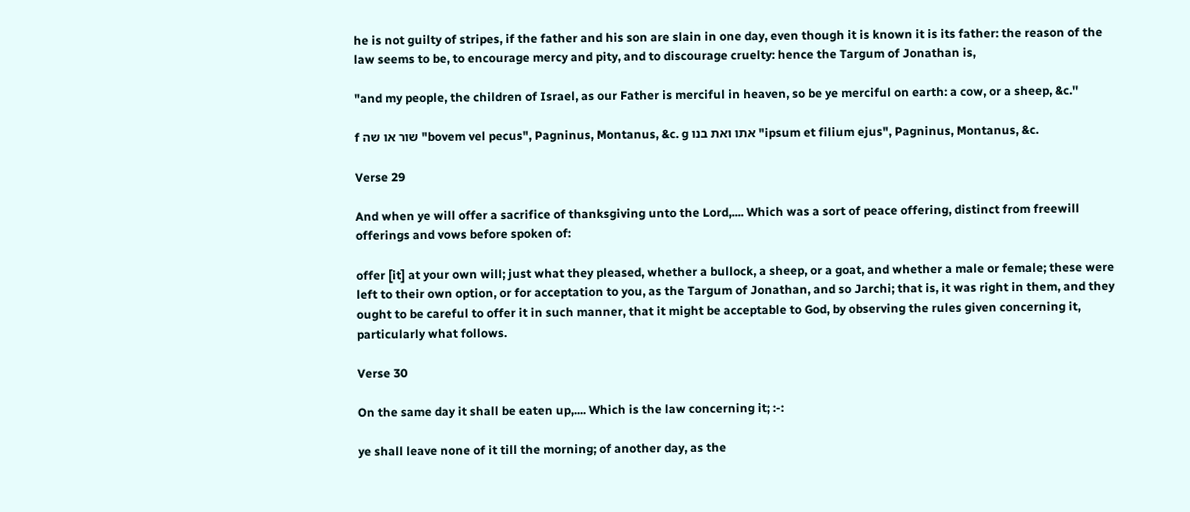he is not guilty of stripes, if the father and his son are slain in one day, even though it is known it is its father: the reason of the law seems to be, to encourage mercy and pity, and to discourage cruelty: hence the Targum of Jonathan is,

"and my people, the children of Israel, as our Father is merciful in heaven, so be ye merciful on earth: a cow, or a sheep, &c.''

f שור או שה "bovem vel pecus", Pagninus, Montanus, &c. g אתו ואת בנו "ipsum et filium ejus", Pagninus, Montanus, &c.

Verse 29

And when ye will offer a sacrifice of thanksgiving unto the Lord,.... Which was a sort of peace offering, distinct from freewill offerings and vows before spoken of:

offer [it] at your own will; just what they pleased, whether a bullock, a sheep, or a goat, and whether a male or female; these were left to their own option, or for acceptation to you, as the Targum of Jonathan, and so Jarchi; that is, it was right in them, and they ought to be careful to offer it in such manner, that it might be acceptable to God, by observing the rules given concerning it, particularly what follows.

Verse 30

On the same day it shall be eaten up,.... Which is the law concerning it; :-:

ye shall leave none of it till the morning; of another day, as the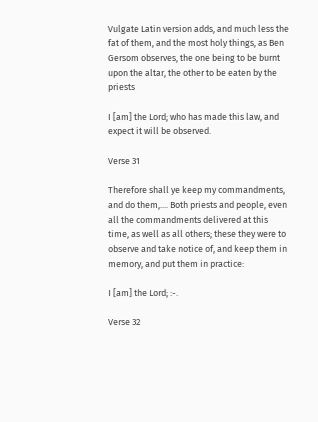Vulgate Latin version adds, and much less the fat of them, and the most holy things, as Ben Gersom observes, the one being to be burnt upon the altar, the other to be eaten by the priests

I [am] the Lord; who has made this law, and expect it will be observed.

Verse 31

Therefore shall ye keep my commandments, and do them,.... Both priests and people, even all the commandments delivered at this time, as well as all others; these they were to observe and take notice of, and keep them in memory, and put them in practice:

I [am] the Lord; :-.

Verse 32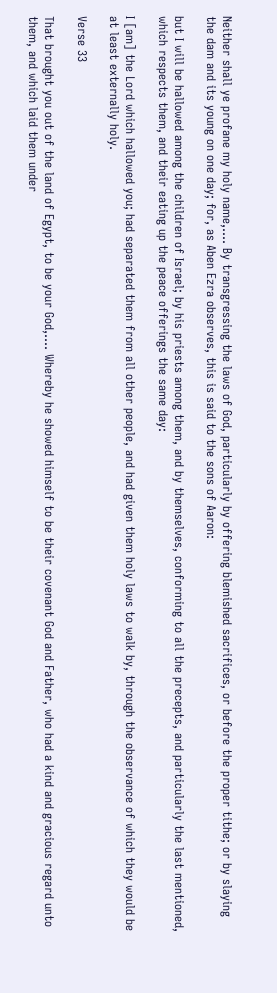Neither shall ye profane my holy name,.... By transgressing the laws of God, particularly by offering blemished sacrifices, or before the proper tithe; or by slaying the dam and its young on one day; for, as Aben Ezra observes, this is said to the sons of Aaron:

but I will be hallowed among the children of Israel; by his priests among them, and by themselves, conforming to all the precepts, and particularly the last mentioned, which respects them, and their eating up the peace offerings the same day:

I [am] the Lord which hallowed you; had separated them from all other people, and had given them holy laws to walk by, through the observance of which they would be at least externally holy.

Verse 33

That brought you out of the land of Egypt, to be your God,.... Whereby he showed himself to be their covenant God and Father, who had a kind and gracious regard unto them, and which laid them under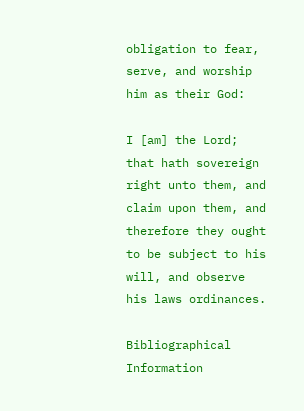obligation to fear, serve, and worship him as their God:

I [am] the Lord; that hath sovereign right unto them, and claim upon them, and therefore they ought to be subject to his will, and observe his laws ordinances.

Bibliographical Information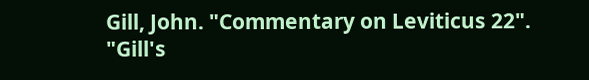Gill, John. "Commentary on Leviticus 22". "Gill's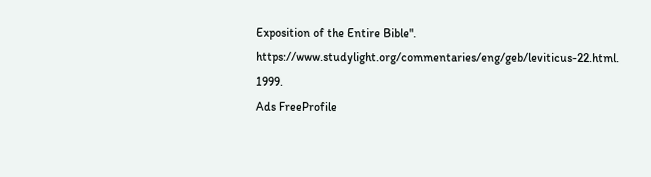Exposition of the Entire Bible". https://www.studylight.org/commentaries/eng/geb/leviticus-22.html. 1999.
Ads FreeProfile